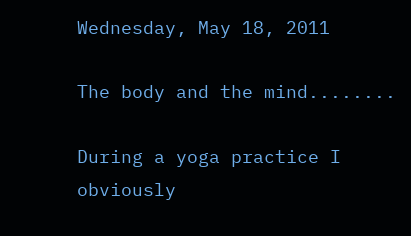Wednesday, May 18, 2011

The body and the mind........

During a yoga practice I obviously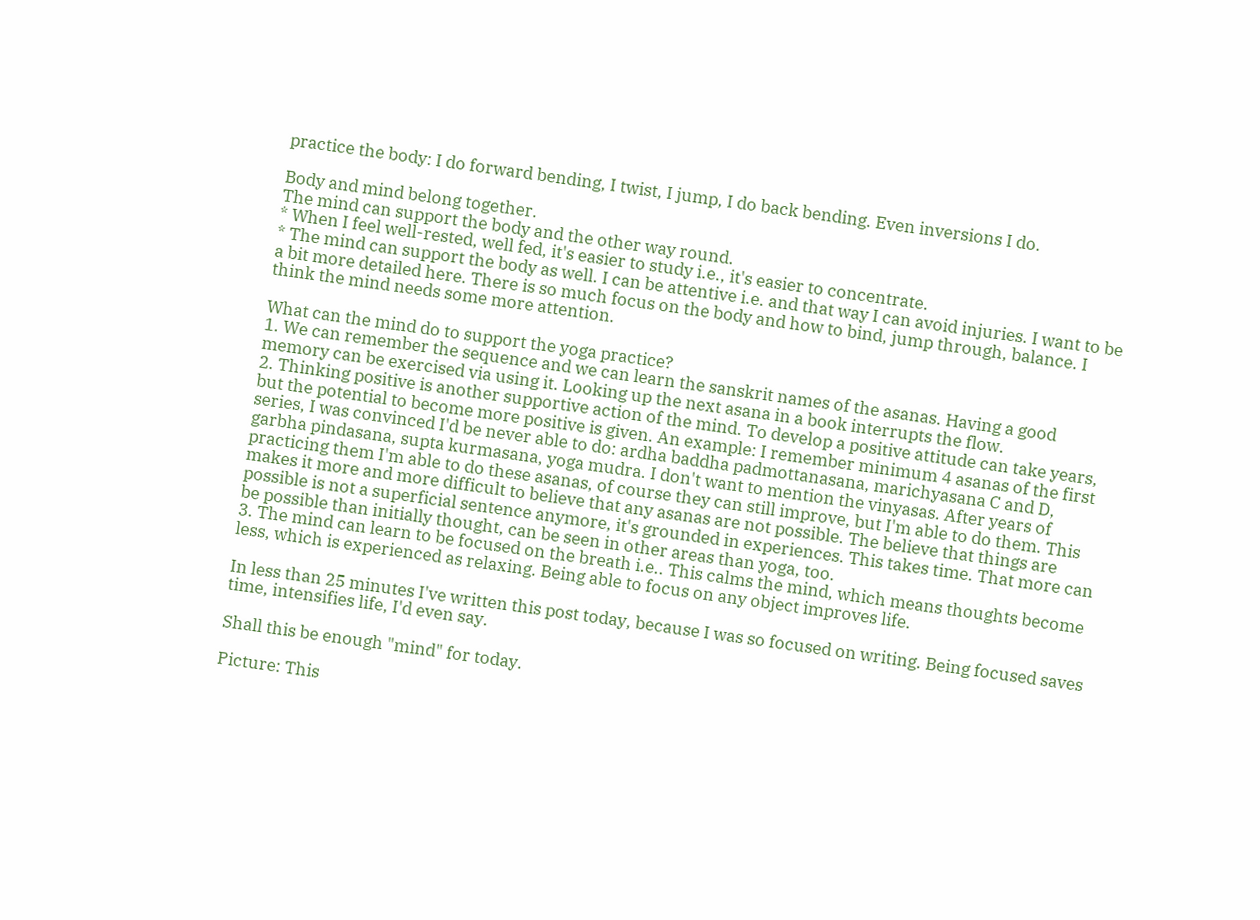practice the body: I do forward bending, I twist, I jump, I do back bending. Even inversions I do.

Body and mind belong together.
The mind can support the body and the other way round.
* When I feel well-rested, well fed, it's easier to study i.e., it's easier to concentrate.
* The mind can support the body as well. I can be attentive i.e. and that way I can avoid injuries. I want to be a bit more detailed here. There is so much focus on the body and how to bind, jump through, balance. I think the mind needs some more attention.

What can the mind do to support the yoga practice?
1. We can remember the sequence and we can learn the sanskrit names of the asanas. Having a good memory can be exercised via using it. Looking up the next asana in a book interrupts the flow.
2. Thinking positive is another supportive action of the mind. To develop a positive attitude can take years, but the potential to become more positive is given. An example: I remember minimum 4 asanas of the first series, I was convinced I'd be never able to do: ardha baddha padmottanasana, marichyasana C and D, garbha pindasana, supta kurmasana, yoga mudra. I don't want to mention the vinyasas. After years of practicing them I'm able to do these asanas, of course they can still improve, but I'm able to do them. This makes it more and more difficult to believe that any asanas are not possible. The believe that things are possible is not a superficial sentence anymore, it's grounded in experiences. This takes time. That more can be possible than initially thought, can be seen in other areas than yoga, too.
3. The mind can learn to be focused on the breath i.e.. This calms the mind, which means thoughts become less, which is experienced as relaxing. Being able to focus on any object improves life.

In less than 25 minutes I've written this post today, because I was so focused on writing. Being focused saves time, intensifies life, I'd even say.

Shall this be enough "mind" for today.

Picture: This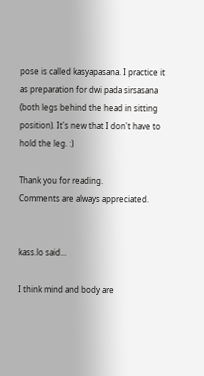pose is called kasyapasana. I practice it as preparation for dwi pada sirsasana (both legs behind the head in sitting position). It's new that I don't have to hold the leg. :)

Thank you for reading.
Comments are always appreciated.


kass.lo said...

I think mind and body are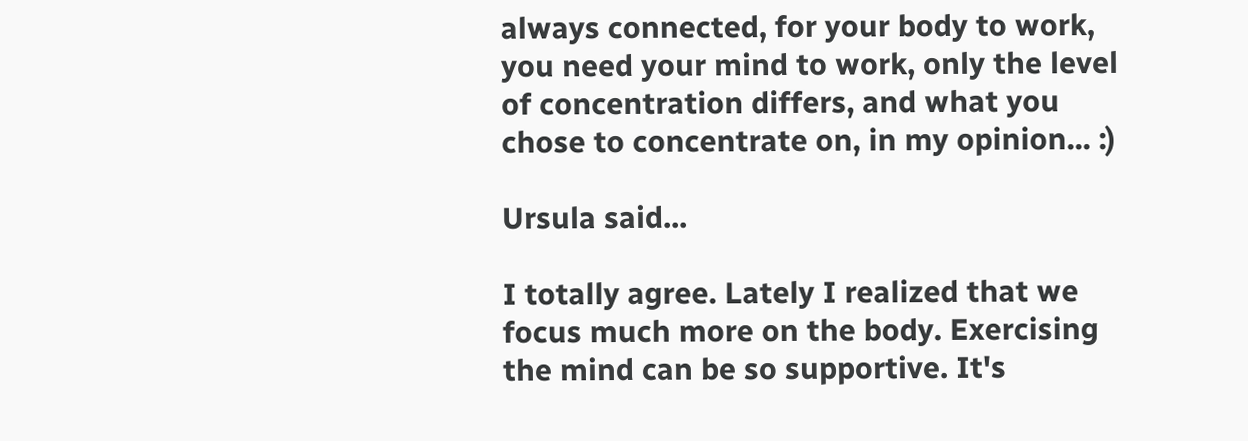always connected, for your body to work, you need your mind to work, only the level of concentration differs, and what you chose to concentrate on, in my opinion... :)

Ursula said...

I totally agree. Lately I realized that we focus much more on the body. Exercising the mind can be so supportive. It's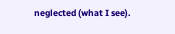neglected (what I see).